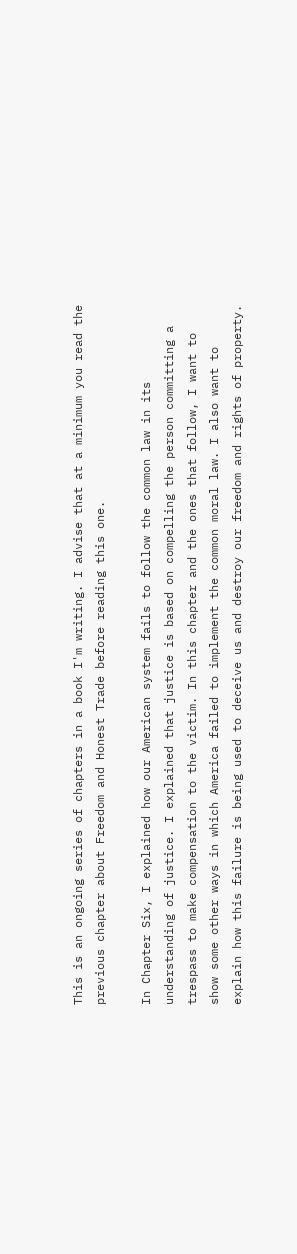This is an ongoing series of chapters in a book I'm writing. I advise that at a minimum you read the previous chapter about Freedom and Honest Trade before reading this one.

In Chapter Six, I explained how our American system fails to follow the common law in its understanding of justice. I explained that justice is based on compelling the person committing a trespass to make compensation to the victim. In this chapter and the ones that follow, I want to show some other ways in which America failed to implement the common moral law. I also want to explain how this failure is being used to deceive us and destroy our freedom and rights of property.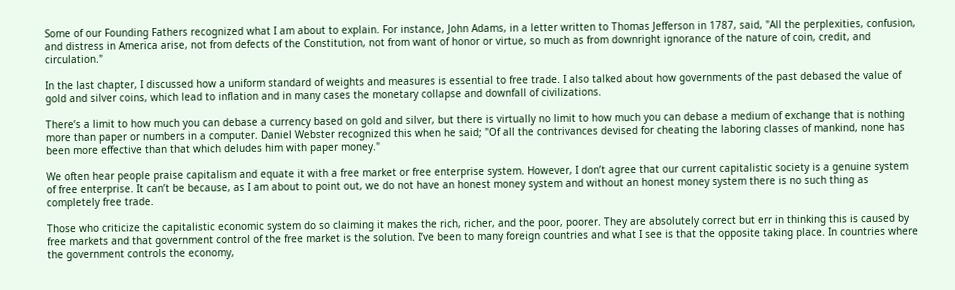Some of our Founding Fathers recognized what I am about to explain. For instance, John Adams, in a letter written to Thomas Jefferson in 1787, said, "All the perplexities, confusion, and distress in America arise, not from defects of the Constitution, not from want of honor or virtue, so much as from downright ignorance of the nature of coin, credit, and circulation."

In the last chapter, I discussed how a uniform standard of weights and measures is essential to free trade. I also talked about how governments of the past debased the value of gold and silver coins, which lead to inflation and in many cases the monetary collapse and downfall of civilizations.

There’s a limit to how much you can debase a currency based on gold and silver, but there is virtually no limit to how much you can debase a medium of exchange that is nothing more than paper or numbers in a computer. Daniel Webster recognized this when he said; "Of all the contrivances devised for cheating the laboring classes of mankind, none has been more effective than that which deludes him with paper money."

We often hear people praise capitalism and equate it with a free market or free enterprise system. However, I don’t agree that our current capitalistic society is a genuine system of free enterprise. It can’t be because, as I am about to point out, we do not have an honest money system and without an honest money system there is no such thing as completely free trade.

Those who criticize the capitalistic economic system do so claiming it makes the rich, richer, and the poor, poorer. They are absolutely correct but err in thinking this is caused by free markets and that government control of the free market is the solution. I’ve been to many foreign countries and what I see is that the opposite taking place. In countries where the government controls the economy,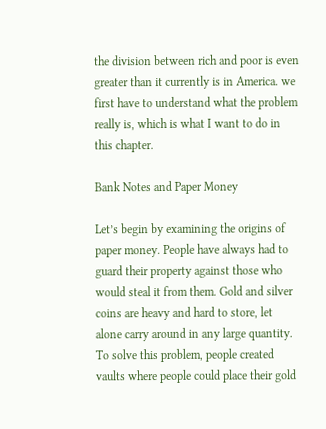the division between rich and poor is even greater than it currently is in America. we first have to understand what the problem really is, which is what I want to do in this chapter.

Bank Notes and Paper Money

Let’s begin by examining the origins of paper money. People have always had to guard their property against those who would steal it from them. Gold and silver coins are heavy and hard to store, let alone carry around in any large quantity. To solve this problem, people created vaults where people could place their gold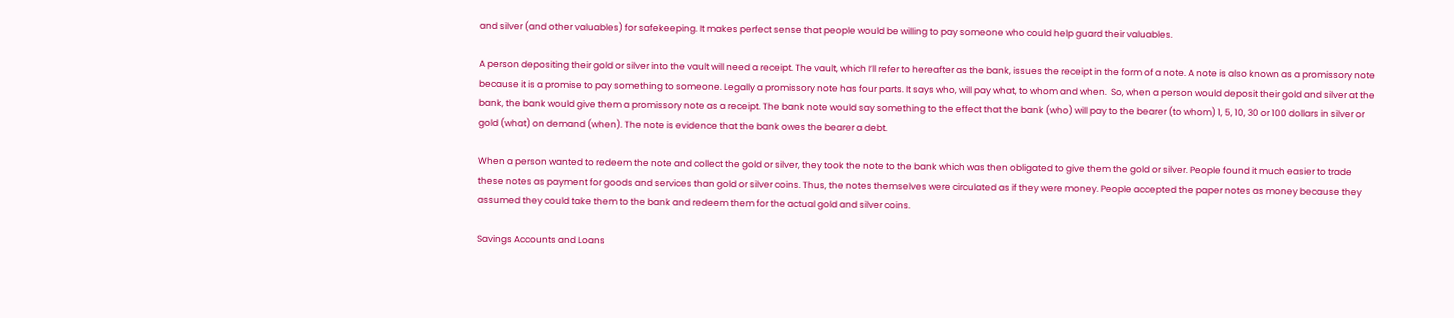and silver (and other valuables) for safekeeping. It makes perfect sense that people would be willing to pay someone who could help guard their valuables.

A person depositing their gold or silver into the vault will need a receipt. The vault, which I’ll refer to hereafter as the bank, issues the receipt in the form of a note. A note is also known as a promissory note because it is a promise to pay something to someone. Legally a promissory note has four parts. It says who, will pay what, to whom and when.  So, when a person would deposit their gold and silver at the bank, the bank would give them a promissory note as a receipt. The bank note would say something to the effect that the bank (who) will pay to the bearer (to whom) 1, 5, 10, 30 or 100 dollars in silver or gold (what) on demand (when). The note is evidence that the bank owes the bearer a debt.

When a person wanted to redeem the note and collect the gold or silver, they took the note to the bank which was then obligated to give them the gold or silver. People found it much easier to trade these notes as payment for goods and services than gold or silver coins. Thus, the notes themselves were circulated as if they were money. People accepted the paper notes as money because they assumed they could take them to the bank and redeem them for the actual gold and silver coins.

Savings Accounts and Loans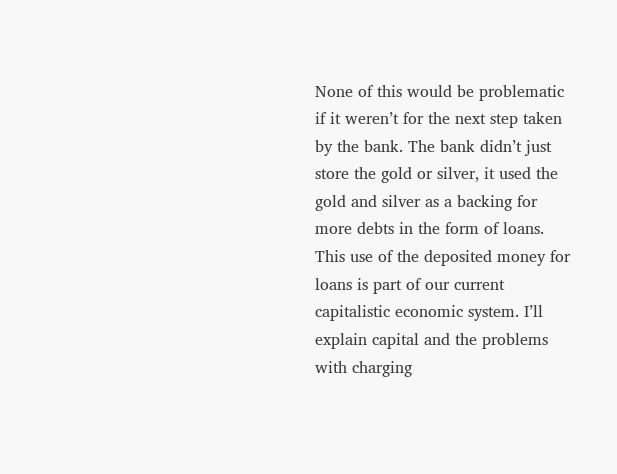None of this would be problematic if it weren’t for the next step taken by the bank. The bank didn’t just store the gold or silver, it used the gold and silver as a backing for more debts in the form of loans. This use of the deposited money for loans is part of our current capitalistic economic system. I’ll explain capital and the problems with charging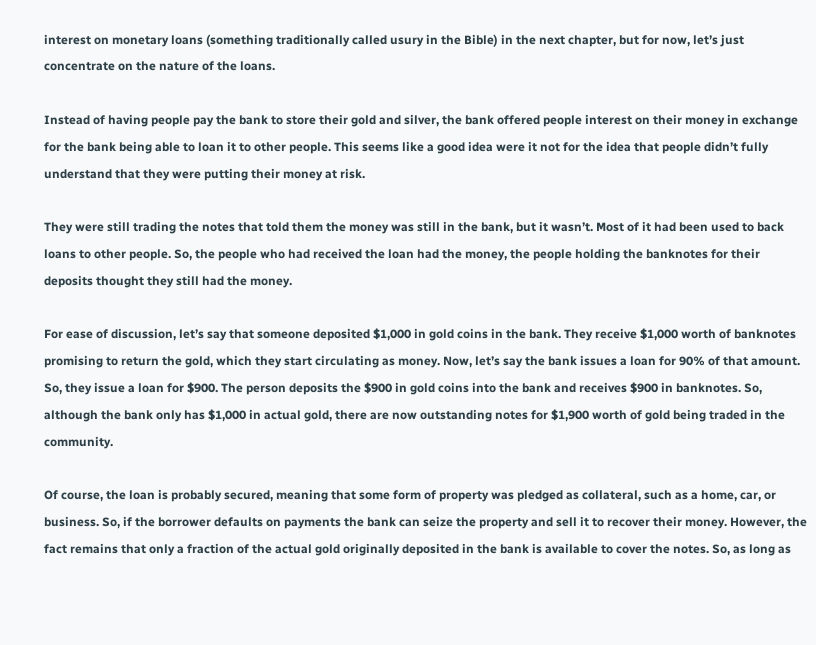interest on monetary loans (something traditionally called usury in the Bible) in the next chapter, but for now, let’s just concentrate on the nature of the loans.

Instead of having people pay the bank to store their gold and silver, the bank offered people interest on their money in exchange for the bank being able to loan it to other people. This seems like a good idea were it not for the idea that people didn’t fully understand that they were putting their money at risk.

They were still trading the notes that told them the money was still in the bank, but it wasn’t. Most of it had been used to back loans to other people. So, the people who had received the loan had the money, the people holding the banknotes for their deposits thought they still had the money.

For ease of discussion, let’s say that someone deposited $1,000 in gold coins in the bank. They receive $1,000 worth of banknotes promising to return the gold, which they start circulating as money. Now, let’s say the bank issues a loan for 90% of that amount. So, they issue a loan for $900. The person deposits the $900 in gold coins into the bank and receives $900 in banknotes. So, although the bank only has $1,000 in actual gold, there are now outstanding notes for $1,900 worth of gold being traded in the community.

Of course, the loan is probably secured, meaning that some form of property was pledged as collateral, such as a home, car, or business. So, if the borrower defaults on payments the bank can seize the property and sell it to recover their money. However, the fact remains that only a fraction of the actual gold originally deposited in the bank is available to cover the notes. So, as long as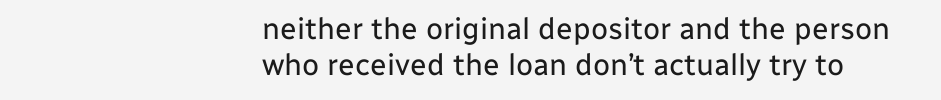neither the original depositor and the person who received the loan don’t actually try to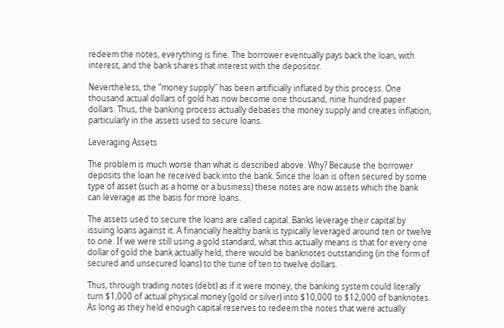redeem the notes, everything is fine. The borrower eventually pays back the loan, with interest, and the bank shares that interest with the depositor.

Nevertheless, the “money supply” has been artificially inflated by this process. One thousand actual dollars of gold has now become one thousand, nine hundred paper dollars. Thus, the banking process actually debases the money supply and creates inflation, particularly in the assets used to secure loans.

Leveraging Assets

The problem is much worse than what is described above. Why? Because the borrower deposits the loan he received back into the bank. Since the loan is often secured by some type of asset (such as a home or a business) these notes are now assets which the bank can leverage as the basis for more loans.

The assets used to secure the loans are called capital. Banks leverage their capital by issuing loans against it. A financially healthy bank is typically leveraged around ten or twelve to one. If we were still using a gold standard, what this actually means is that for every one dollar of gold the bank actually held, there would be banknotes outstanding (in the form of secured and unsecured loans) to the tune of ten to twelve dollars.

Thus, through trading notes (debt) as if it were money, the banking system could literally turn $1,000 of actual physical money (gold or silver) into $10,000 to $12,000 of banknotes. As long as they held enough capital reserves to redeem the notes that were actually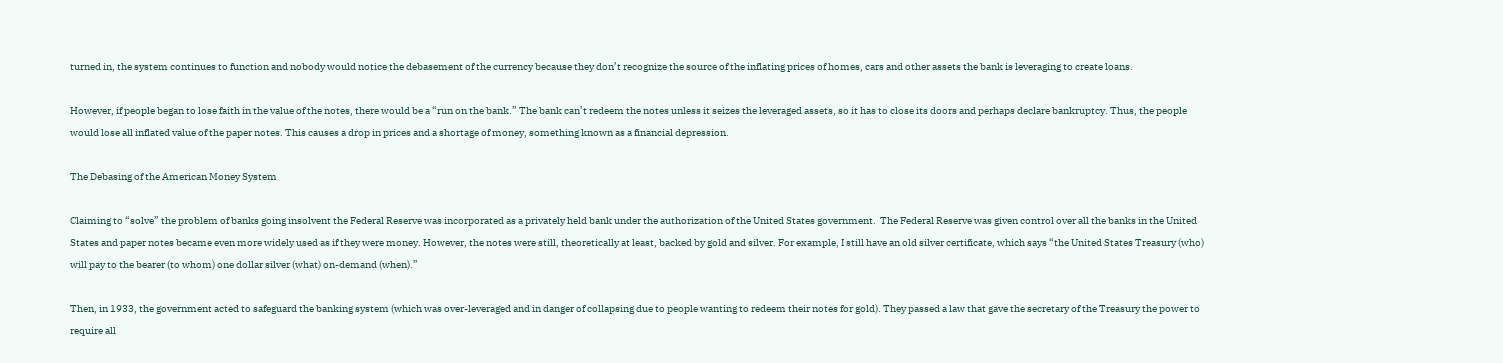turned in, the system continues to function and nobody would notice the debasement of the currency because they don’t recognize the source of the inflating prices of homes, cars and other assets the bank is leveraging to create loans.

However, if people began to lose faith in the value of the notes, there would be a “run on the bank.” The bank can’t redeem the notes unless it seizes the leveraged assets, so it has to close its doors and perhaps declare bankruptcy. Thus, the people would lose all inflated value of the paper notes. This causes a drop in prices and a shortage of money, something known as a financial depression.

The Debasing of the American Money System

Claiming to “solve” the problem of banks going insolvent the Federal Reserve was incorporated as a privately held bank under the authorization of the United States government.  The Federal Reserve was given control over all the banks in the United States and paper notes became even more widely used as if they were money. However, the notes were still, theoretically at least, backed by gold and silver. For example, I still have an old silver certificate, which says “the United States Treasury (who) will pay to the bearer (to whom) one dollar silver (what) on-demand (when).”

Then, in 1933, the government acted to safeguard the banking system (which was over-leveraged and in danger of collapsing due to people wanting to redeem their notes for gold). They passed a law that gave the secretary of the Treasury the power to require all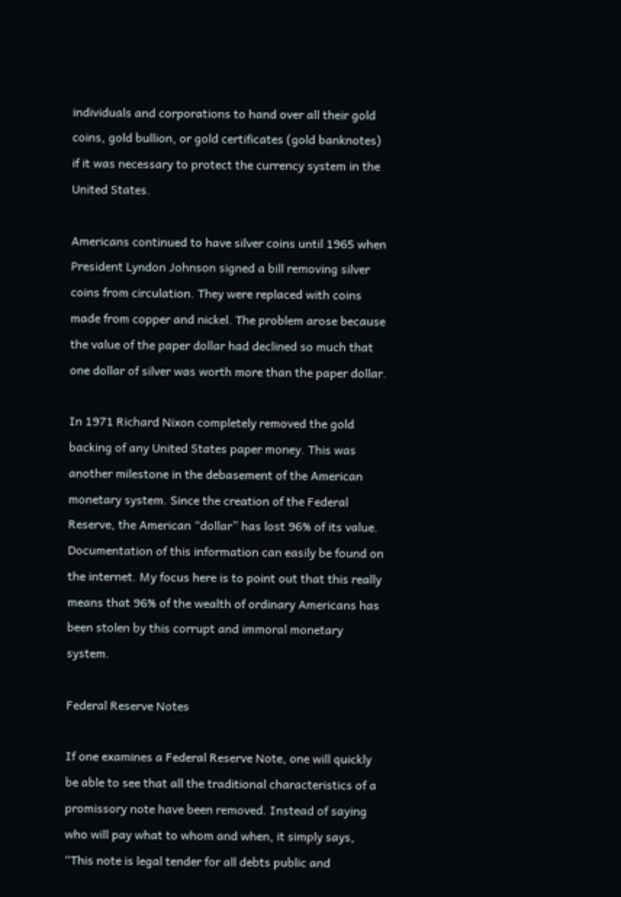individuals and corporations to hand over all their gold coins, gold bullion, or gold certificates (gold banknotes) if it was necessary to protect the currency system in the United States.

Americans continued to have silver coins until 1965 when President Lyndon Johnson signed a bill removing silver coins from circulation. They were replaced with coins made from copper and nickel. The problem arose because the value of the paper dollar had declined so much that one dollar of silver was worth more than the paper dollar.

In 1971 Richard Nixon completely removed the gold backing of any United States paper money. This was another milestone in the debasement of the American monetary system. Since the creation of the Federal Reserve, the American “dollar” has lost 96% of its value. Documentation of this information can easily be found on the internet. My focus here is to point out that this really means that 96% of the wealth of ordinary Americans has been stolen by this corrupt and immoral monetary system.

Federal Reserve Notes

If one examines a Federal Reserve Note, one will quickly be able to see that all the traditional characteristics of a promissory note have been removed. Instead of saying who will pay what to whom and when, it simply says, “This note is legal tender for all debts public and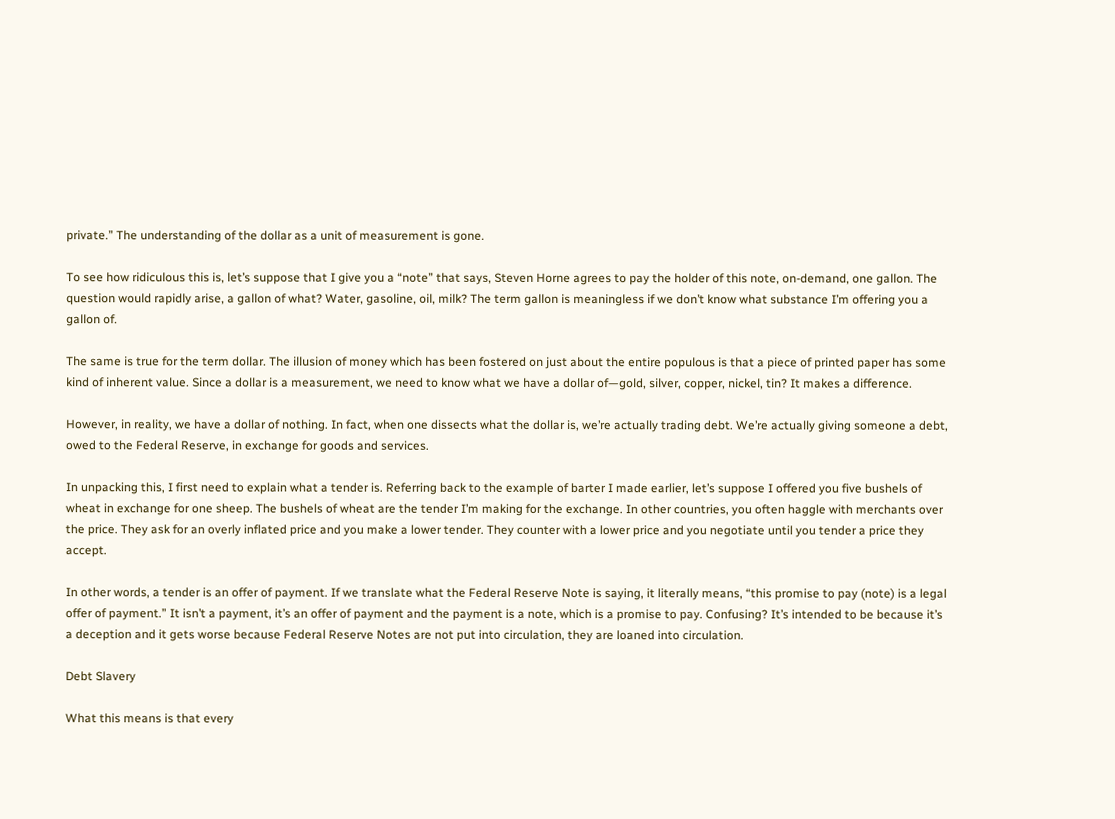private.” The understanding of the dollar as a unit of measurement is gone.

To see how ridiculous this is, let’s suppose that I give you a “note” that says, Steven Horne agrees to pay the holder of this note, on-demand, one gallon. The question would rapidly arise, a gallon of what? Water, gasoline, oil, milk? The term gallon is meaningless if we don’t know what substance I’m offering you a gallon of.

The same is true for the term dollar. The illusion of money which has been fostered on just about the entire populous is that a piece of printed paper has some kind of inherent value. Since a dollar is a measurement, we need to know what we have a dollar of—gold, silver, copper, nickel, tin? It makes a difference.

However, in reality, we have a dollar of nothing. In fact, when one dissects what the dollar is, we’re actually trading debt. We’re actually giving someone a debt, owed to the Federal Reserve, in exchange for goods and services.

In unpacking this, I first need to explain what a tender is. Referring back to the example of barter I made earlier, let’s suppose I offered you five bushels of wheat in exchange for one sheep. The bushels of wheat are the tender I’m making for the exchange. In other countries, you often haggle with merchants over the price. They ask for an overly inflated price and you make a lower tender. They counter with a lower price and you negotiate until you tender a price they accept.

In other words, a tender is an offer of payment. If we translate what the Federal Reserve Note is saying, it literally means, “this promise to pay (note) is a legal offer of payment.” It isn’t a payment, it’s an offer of payment and the payment is a note, which is a promise to pay. Confusing? It’s intended to be because it’s a deception and it gets worse because Federal Reserve Notes are not put into circulation, they are loaned into circulation.

Debt Slavery

What this means is that every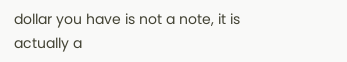dollar you have is not a note, it is actually a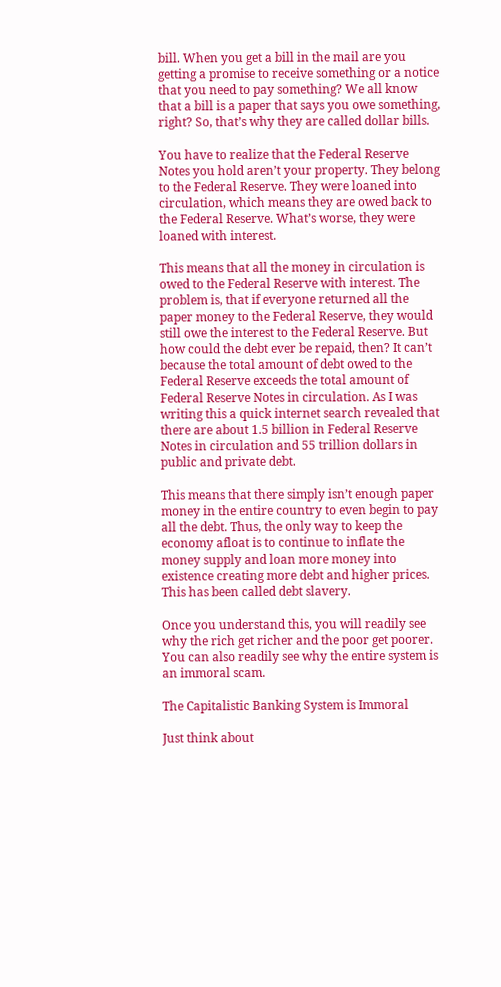bill. When you get a bill in the mail are you getting a promise to receive something or a notice that you need to pay something? We all know that a bill is a paper that says you owe something, right? So, that’s why they are called dollar bills.

You have to realize that the Federal Reserve Notes you hold aren’t your property. They belong to the Federal Reserve. They were loaned into circulation, which means they are owed back to the Federal Reserve. What’s worse, they were loaned with interest.

This means that all the money in circulation is owed to the Federal Reserve with interest. The problem is, that if everyone returned all the paper money to the Federal Reserve, they would still owe the interest to the Federal Reserve. But how could the debt ever be repaid, then? It can’t because the total amount of debt owed to the Federal Reserve exceeds the total amount of Federal Reserve Notes in circulation. As I was writing this a quick internet search revealed that there are about 1.5 billion in Federal Reserve Notes in circulation and 55 trillion dollars in public and private debt.

This means that there simply isn’t enough paper money in the entire country to even begin to pay all the debt. Thus, the only way to keep the economy afloat is to continue to inflate the money supply and loan more money into existence creating more debt and higher prices. This has been called debt slavery.

Once you understand this, you will readily see why the rich get richer and the poor get poorer. You can also readily see why the entire system is an immoral scam.

The Capitalistic Banking System is Immoral

Just think about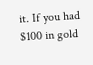it. If you had $100 in gold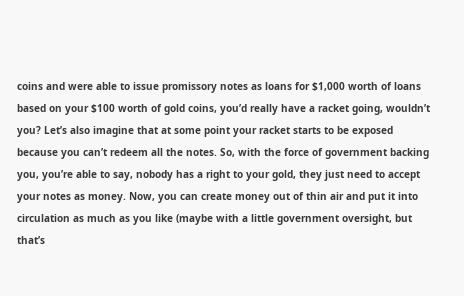coins and were able to issue promissory notes as loans for $1,000 worth of loans based on your $100 worth of gold coins, you’d really have a racket going, wouldn’t you? Let’s also imagine that at some point your racket starts to be exposed because you can’t redeem all the notes. So, with the force of government backing you, you’re able to say, nobody has a right to your gold, they just need to accept your notes as money. Now, you can create money out of thin air and put it into circulation as much as you like (maybe with a little government oversight, but that’s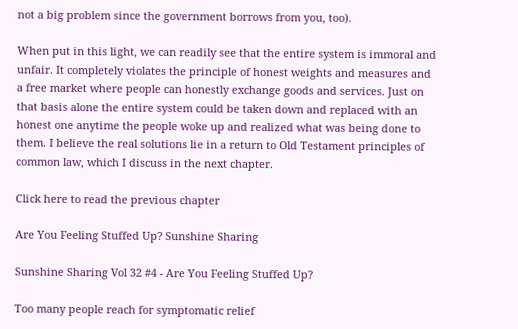not a big problem since the government borrows from you, too).

When put in this light, we can readily see that the entire system is immoral and unfair. It completely violates the principle of honest weights and measures and a free market where people can honestly exchange goods and services. Just on that basis alone the entire system could be taken down and replaced with an honest one anytime the people woke up and realized what was being done to them. I believe the real solutions lie in a return to Old Testament principles of common law, which I discuss in the next chapter.

Click here to read the previous chapter

Are You Feeling Stuffed Up? Sunshine Sharing

Sunshine Sharing Vol 32 #4 - Are You Feeling Stuffed Up?

Too many people reach for symptomatic relief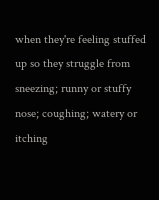when they're feeling stuffed up so they struggle from sneezing; runny or stuffy nose; coughing; watery or itching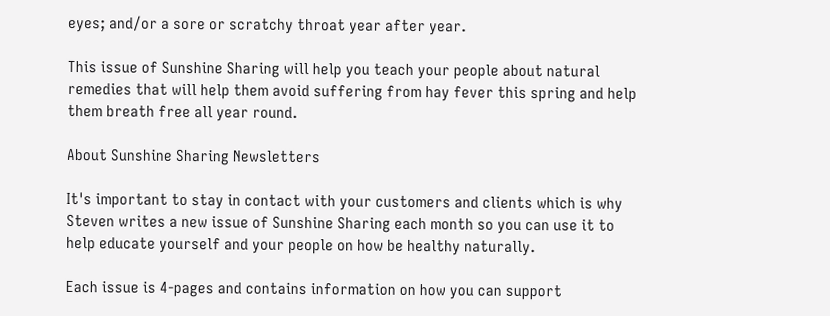eyes; and/or a sore or scratchy throat year after year.

This issue of Sunshine Sharing will help you teach your people about natural remedies that will help them avoid suffering from hay fever this spring and help them breath free all year round.

About Sunshine Sharing Newsletters

It's important to stay in contact with your customers and clients which is why Steven writes a new issue of Sunshine Sharing each month so you can use it to help educate yourself and your people on how be healthy naturally.

Each issue is 4-pages and contains information on how you can support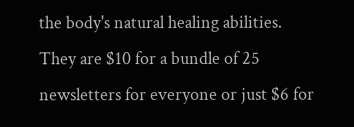the body's natural healing abilities. They are $10 for a bundle of 25 newsletters for everyone or just $6 for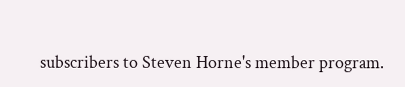subscribers to Steven Horne's member program.